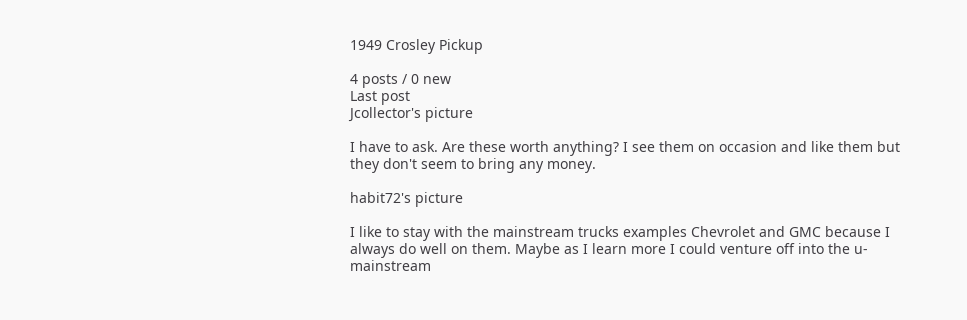1949 Crosley Pickup

4 posts / 0 new
Last post
Jcollector's picture

I have to ask. Are these worth anything? I see them on occasion and like them but they don't seem to bring any money.

habit72's picture

I like to stay with the mainstream trucks examples Chevrolet and GMC because I always do well on them. Maybe as I learn more I could venture off into the u- mainstream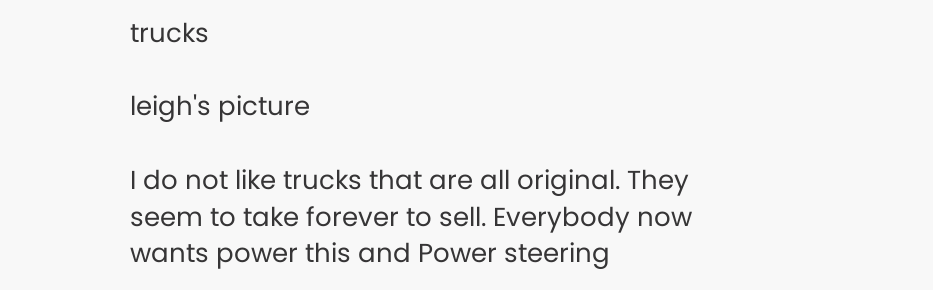trucks

leigh's picture

I do not like trucks that are all original. They seem to take forever to sell. Everybody now wants power this and Power steering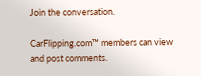Join the conversation.

CarFlipping.com™ members can view and post comments.